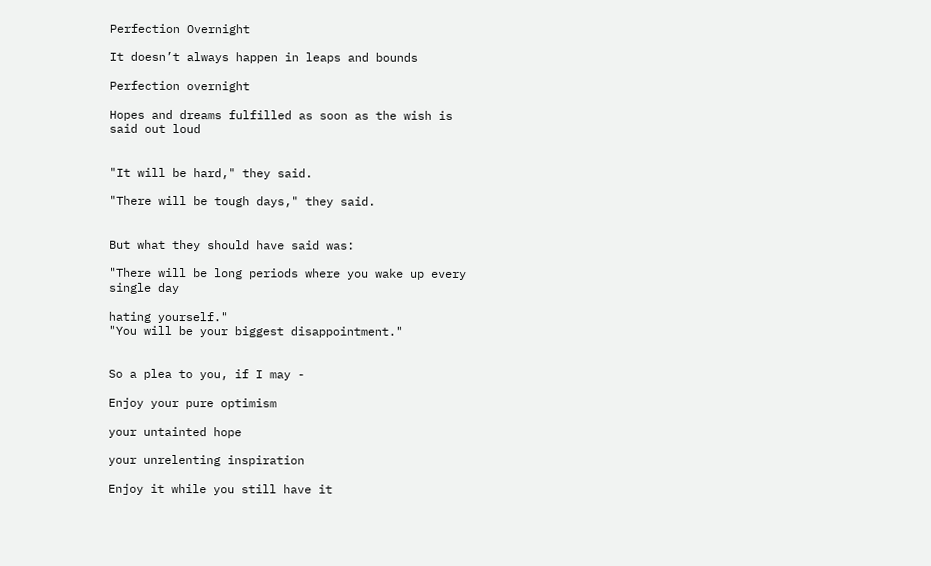Perfection Overnight

It doesn’t always happen in leaps and bounds

Perfection overnight

Hopes and dreams fulfilled as soon as the wish is said out loud


"It will be hard," they said.

"There will be tough days," they said.


But what they should have said was:

"There will be long periods where you wake up every single day

hating yourself."
"You will be your biggest disappointment."


So a plea to you, if I may -

Enjoy your pure optimism

your untainted hope

your unrelenting inspiration

Enjoy it while you still have it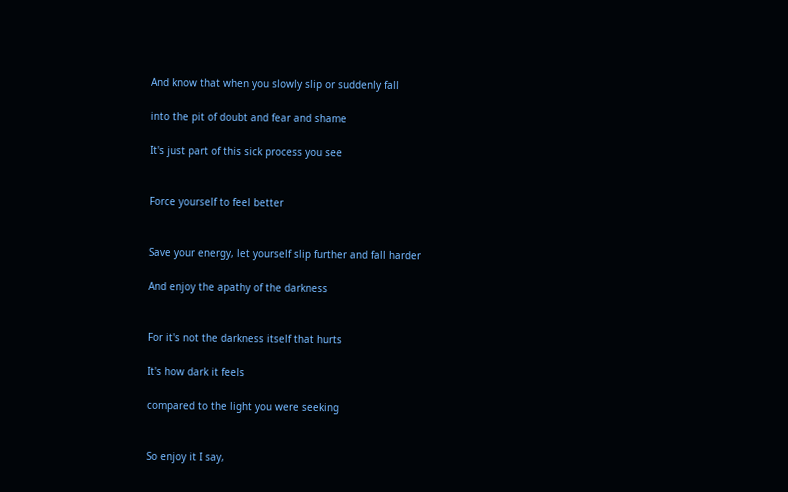And know that when you slowly slip or suddenly fall

into the pit of doubt and fear and shame

It's just part of this sick process you see


Force yourself to feel better


Save your energy, let yourself slip further and fall harder

And enjoy the apathy of the darkness


For it's not the darkness itself that hurts

It's how dark it feels

compared to the light you were seeking


So enjoy it I say,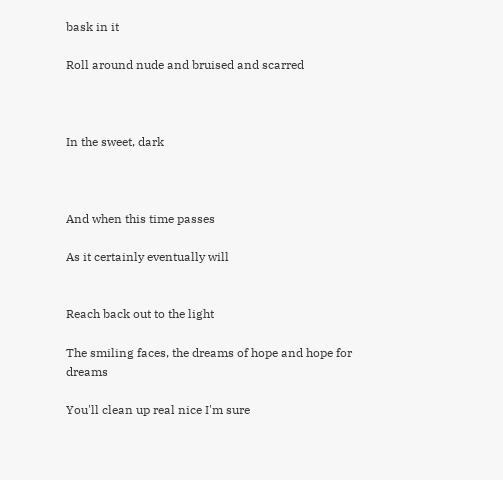bask in it

Roll around nude and bruised and scarred



In the sweet, dark



And when this time passes

As it certainly eventually will


Reach back out to the light

The smiling faces, the dreams of hope and hope for dreams

You'll clean up real nice I'm sure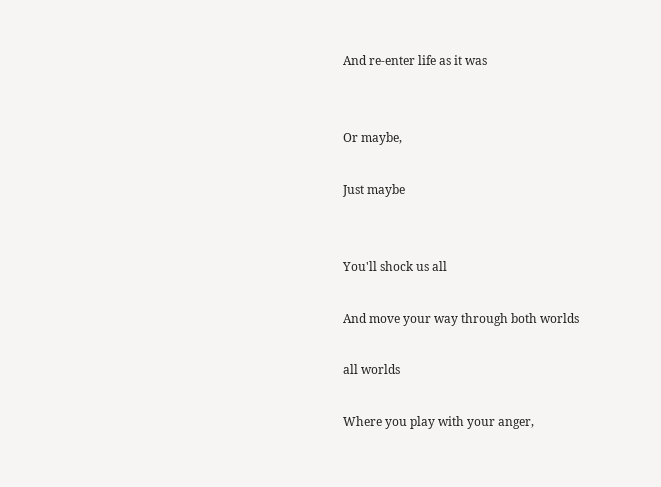And re-enter life as it was


Or maybe,

Just maybe


You'll shock us all

And move your way through both worlds

all worlds

Where you play with your anger,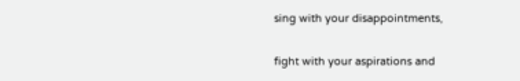sing with your disappointments,

fight with your aspirations and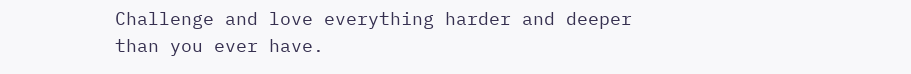Challenge and love everything harder and deeper than you ever have.